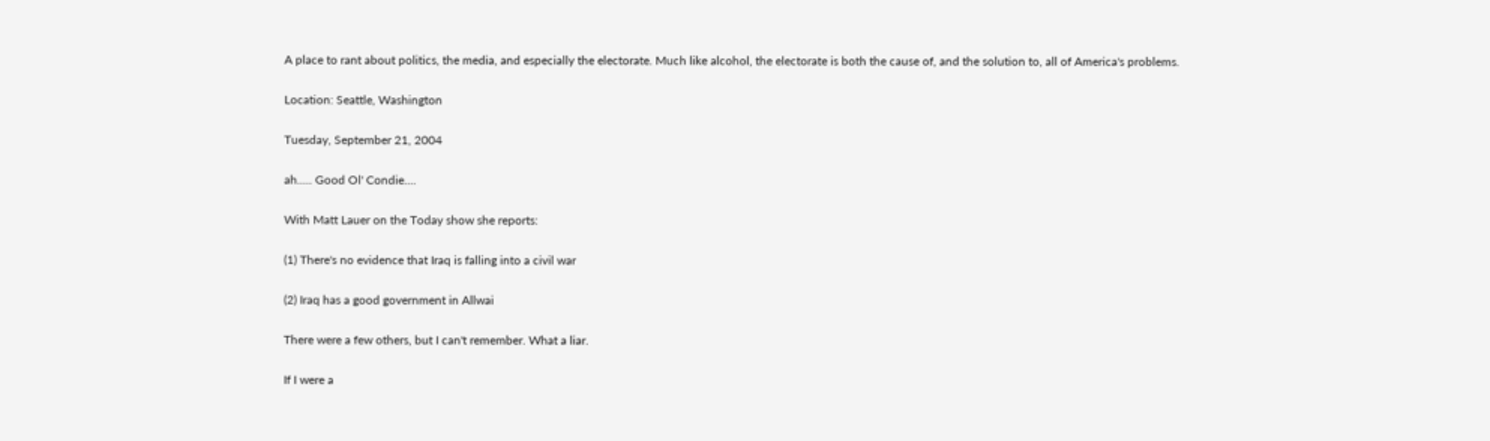A place to rant about politics, the media, and especially the electorate. Much like alcohol, the electorate is both the cause of, and the solution to, all of America's problems.

Location: Seattle, Washington

Tuesday, September 21, 2004

ah..... Good Ol' Condie....

With Matt Lauer on the Today show she reports:

(1) There's no evidence that Iraq is falling into a civil war

(2) Iraq has a good government in Allwai

There were a few others, but I can't remember. What a liar.

If I were a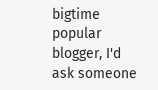bigtime popular blogger, I'd ask someone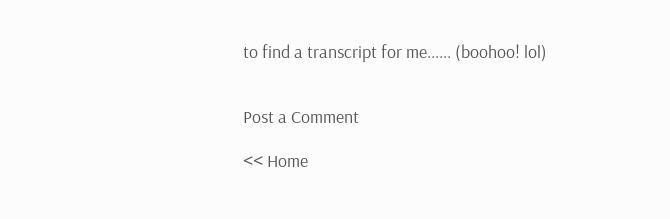to find a transcript for me...... (boohoo! lol)


Post a Comment

<< Home